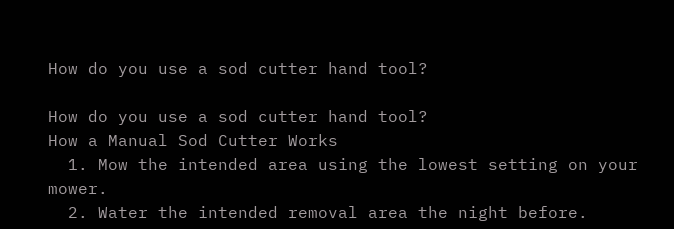How do you use a sod cutter hand tool?

How do you use a sod cutter hand tool?
How a Manual Sod Cutter Works
  1. Mow the intended area using the lowest setting on your mower.
  2. Water the intended removal area the night before.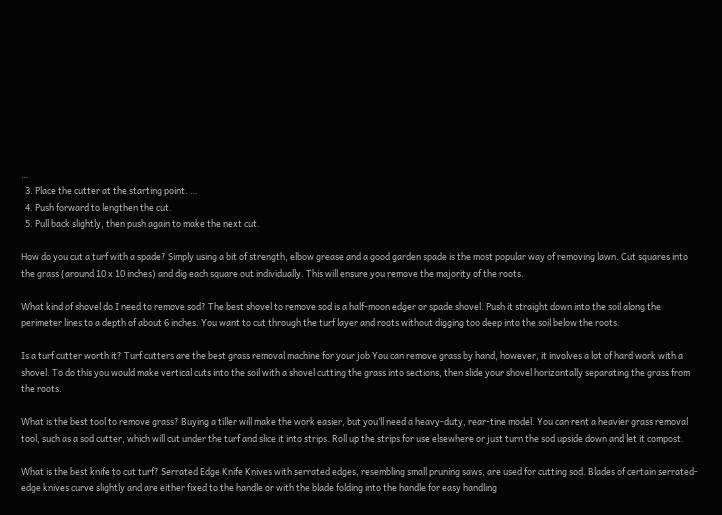…
  3. Place the cutter at the starting point. …
  4. Push forward to lengthen the cut.
  5. Pull back slightly, then push again to make the next cut.

How do you cut a turf with a spade? Simply using a bit of strength, elbow grease and a good garden spade is the most popular way of removing lawn. Cut squares into the grass (around 10 x 10 inches) and dig each square out individually. This will ensure you remove the majority of the roots.

What kind of shovel do I need to remove sod? The best shovel to remove sod is a half-moon edger or spade shovel. Push it straight down into the soil along the perimeter lines to a depth of about 6 inches. You want to cut through the turf layer and roots without digging too deep into the soil below the roots.

Is a turf cutter worth it? Turf cutters are the best grass removal machine for your job You can remove grass by hand, however, it involves a lot of hard work with a shovel. To do this you would make vertical cuts into the soil with a shovel cutting the grass into sections, then slide your shovel horizontally separating the grass from the roots.

What is the best tool to remove grass? Buying a tiller will make the work easier, but you’ll need a heavy-duty, rear-tine model. You can rent a heavier grass removal tool, such as a sod cutter, which will cut under the turf and slice it into strips. Roll up the strips for use elsewhere or just turn the sod upside down and let it compost.

What is the best knife to cut turf? Serrated Edge Knife Knives with serrated edges, resembling small pruning saws, are used for cutting sod. Blades of certain serrated-edge knives curve slightly and are either fixed to the handle or with the blade folding into the handle for easy handling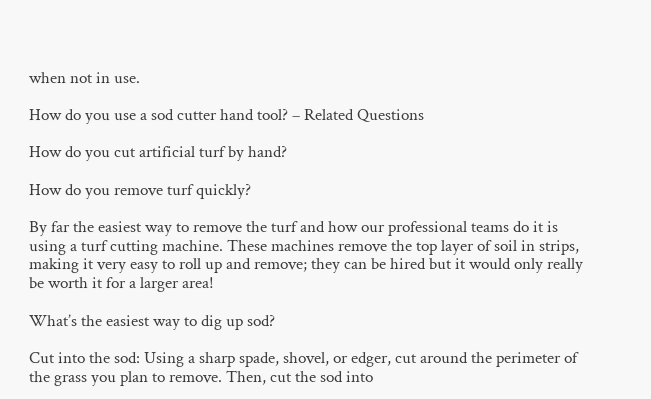when not in use.

How do you use a sod cutter hand tool? – Related Questions

How do you cut artificial turf by hand?

How do you remove turf quickly?

By far the easiest way to remove the turf and how our professional teams do it is using a turf cutting machine. These machines remove the top layer of soil in strips, making it very easy to roll up and remove; they can be hired but it would only really be worth it for a larger area!

What’s the easiest way to dig up sod?

Cut into the sod: Using a sharp spade, shovel, or edger, cut around the perimeter of the grass you plan to remove. Then, cut the sod into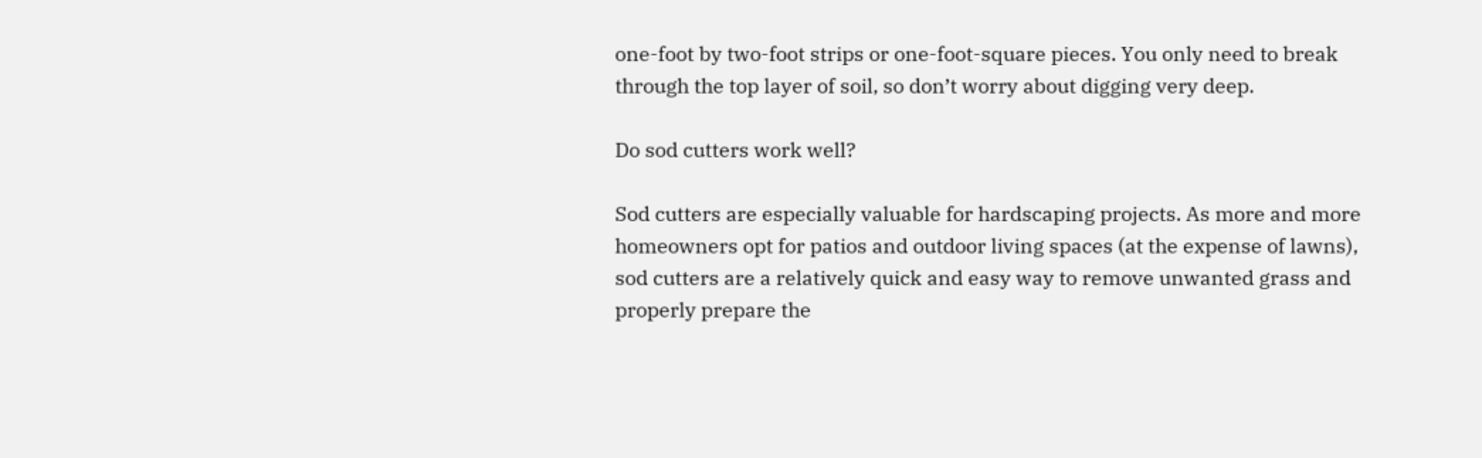one-foot by two-foot strips or one-foot-square pieces. You only need to break through the top layer of soil, so don’t worry about digging very deep.

Do sod cutters work well?

Sod cutters are especially valuable for hardscaping projects. As more and more homeowners opt for patios and outdoor living spaces (at the expense of lawns), sod cutters are a relatively quick and easy way to remove unwanted grass and properly prepare the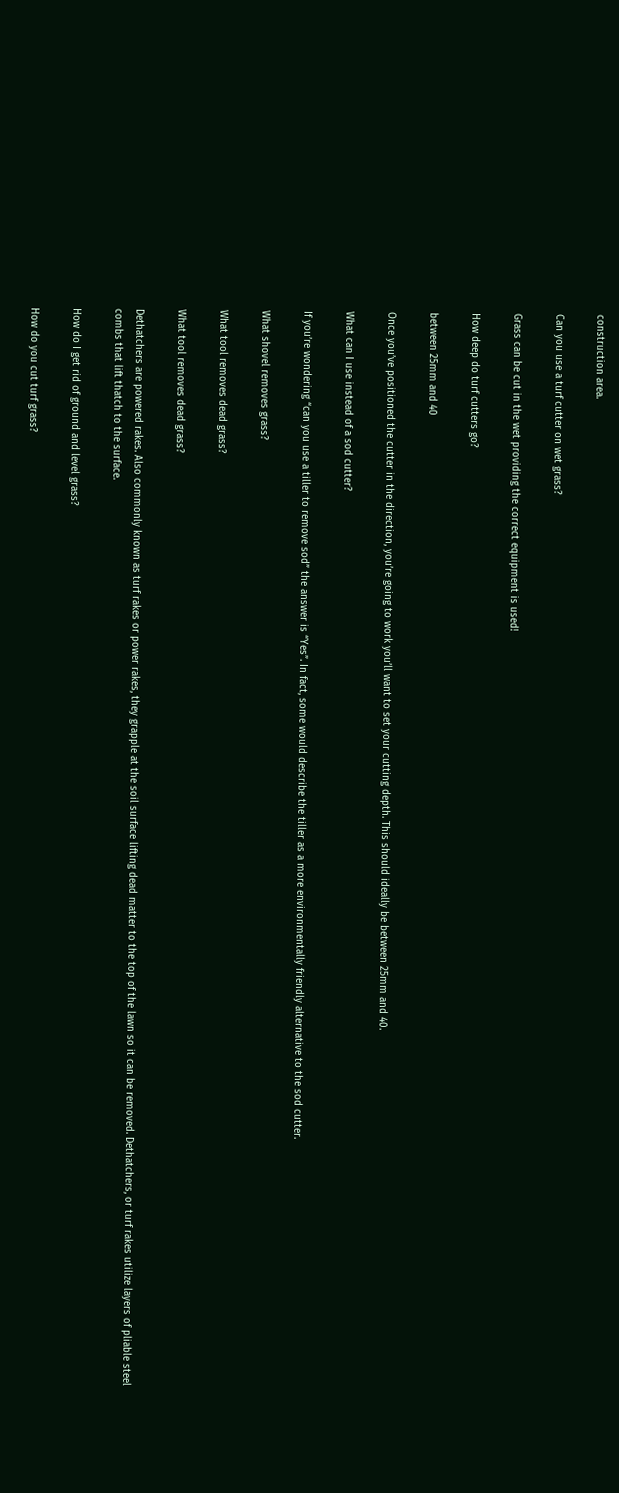construction area.

Can you use a turf cutter on wet grass?

Grass can be cut in the wet providing the correct equipment is used!

How deep do turf cutters go?

between 25mm and 40

Once you’ve positioned the cutter in the direction, you’re going to work you’ll want to set your cutting depth. This should ideally be between 25mm and 40.

What can I use instead of a sod cutter?

If you’re wondering “can you use a tiller to remove sod” the answer is “Yes”. In fact, some would describe the tiller as a more environmentally friendly alternative to the sod cutter.

What shovel removes grass?

What tool removes dead grass?

What tool removes dead grass?

Dethatchers are powered rakes. Also commonly known as turf rakes or power rakes, they grapple at the soil surface lifting dead matter to the top of the lawn so it can be removed. Dethatchers, or turf rakes utilize layers of pliable steel combs that lift thatch to the surface.

How do I get rid of ground and level grass?

How do you cut turf grass?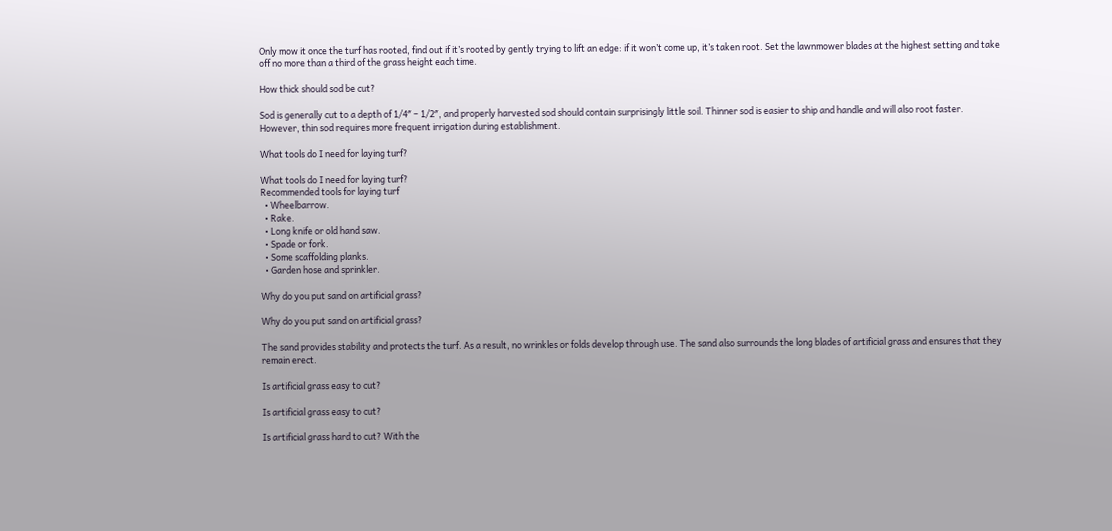Only mow it once the turf has rooted, find out if it’s rooted by gently trying to lift an edge: if it won’t come up, it’s taken root. Set the lawnmower blades at the highest setting and take off no more than a third of the grass height each time.

How thick should sod be cut?

Sod is generally cut to a depth of 1/4″ – 1/2″, and properly harvested sod should contain surprisingly little soil. Thinner sod is easier to ship and handle and will also root faster. However, thin sod requires more frequent irrigation during establishment.

What tools do I need for laying turf?

What tools do I need for laying turf?
Recommended tools for laying turf
  • Wheelbarrow.
  • Rake.
  • Long knife or old hand saw.
  • Spade or fork.
  • Some scaffolding planks.
  • Garden hose and sprinkler.

Why do you put sand on artificial grass?

Why do you put sand on artificial grass?

The sand provides stability and protects the turf. As a result, no wrinkles or folds develop through use. The sand also surrounds the long blades of artificial grass and ensures that they remain erect.

Is artificial grass easy to cut?

Is artificial grass easy to cut?

Is artificial grass hard to cut? With the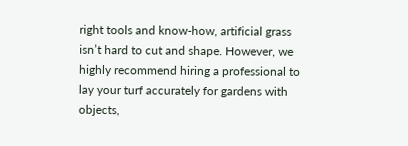right tools and know-how, artificial grass isn’t hard to cut and shape. However, we highly recommend hiring a professional to lay your turf accurately for gardens with objects,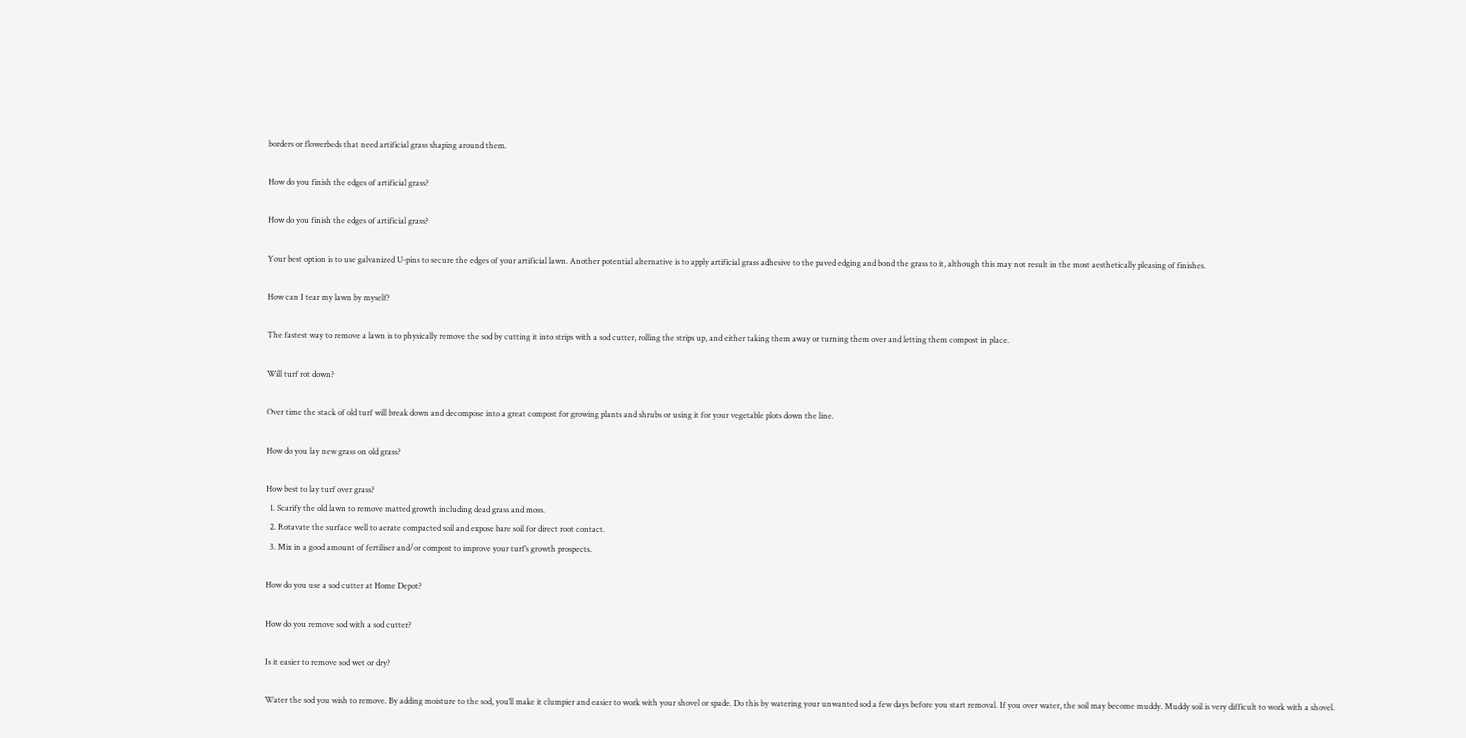borders or flowerbeds that need artificial grass shaping around them.

How do you finish the edges of artificial grass?

How do you finish the edges of artificial grass?

Your best option is to use galvanized U-pins to secure the edges of your artificial lawn. Another potential alternative is to apply artificial grass adhesive to the paved edging and bond the grass to it, although this may not result in the most aesthetically pleasing of finishes.

How can I tear my lawn by myself?

The fastest way to remove a lawn is to physically remove the sod by cutting it into strips with a sod cutter, rolling the strips up, and either taking them away or turning them over and letting them compost in place.

Will turf rot down?

Over time the stack of old turf will break down and decompose into a great compost for growing plants and shrubs or using it for your vegetable plots down the line.

How do you lay new grass on old grass?

How best to lay turf over grass?
  1. Scarify the old lawn to remove matted growth including dead grass and moss.
  2. Rotavate the surface well to aerate compacted soil and expose bare soil for direct root contact.
  3. Mix in a good amount of fertiliser and/or compost to improve your turf’s growth prospects.

How do you use a sod cutter at Home Depot?

How do you remove sod with a sod cutter?

Is it easier to remove sod wet or dry?

Water the sod you wish to remove. By adding moisture to the sod, you’ll make it clumpier and easier to work with your shovel or spade. Do this by watering your unwanted sod a few days before you start removal. If you over water, the soil may become muddy. Muddy soil is very difficult to work with a shovel.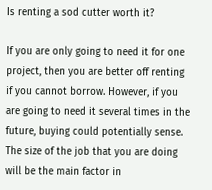Is renting a sod cutter worth it?

If you are only going to need it for one project, then you are better off renting if you cannot borrow. However, if you are going to need it several times in the future, buying could potentially sense. The size of the job that you are doing will be the main factor in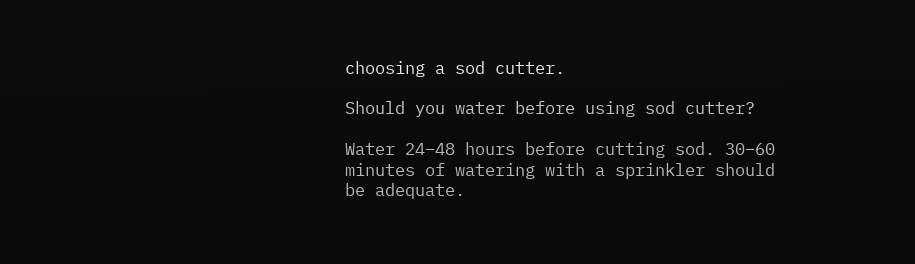choosing a sod cutter.

Should you water before using sod cutter?

Water 24–48 hours before cutting sod. 30–60 minutes of watering with a sprinkler should be adequate.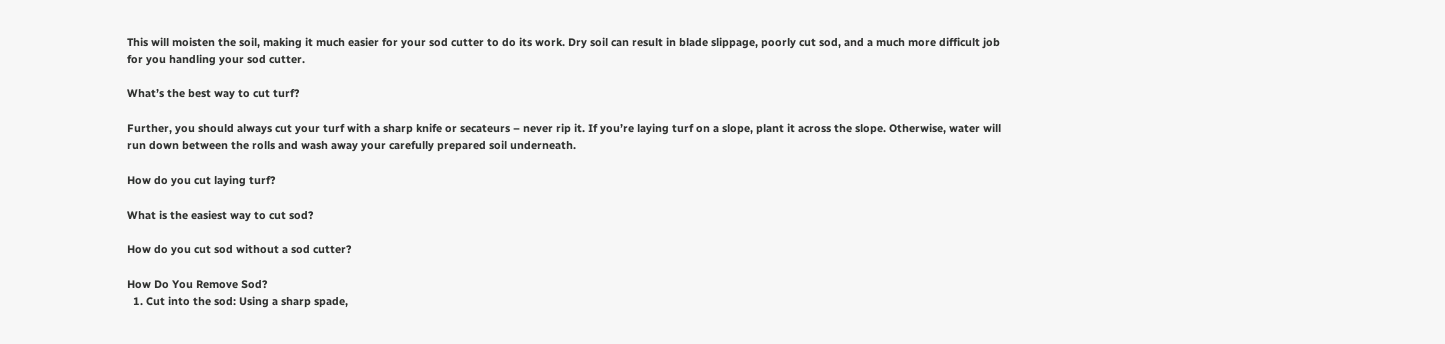This will moisten the soil, making it much easier for your sod cutter to do its work. Dry soil can result in blade slippage, poorly cut sod, and a much more difficult job for you handling your sod cutter.

What’s the best way to cut turf?

Further, you should always cut your turf with a sharp knife or secateurs – never rip it. If you’re laying turf on a slope, plant it across the slope. Otherwise, water will run down between the rolls and wash away your carefully prepared soil underneath.

How do you cut laying turf?

What is the easiest way to cut sod?

How do you cut sod without a sod cutter?

How Do You Remove Sod?
  1. Cut into the sod: Using a sharp spade,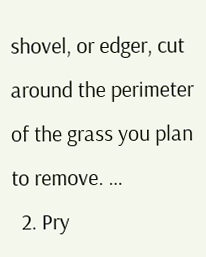shovel, or edger, cut around the perimeter of the grass you plan to remove. …
  2. Pry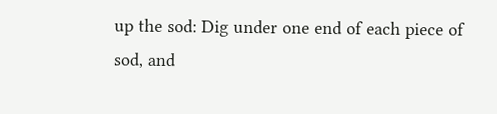up the sod: Dig under one end of each piece of sod, and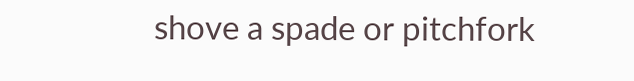shove a spade or pitchfork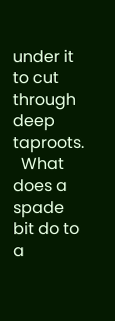under it to cut through deep taproots.
  What does a spade bit do to a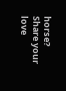horse?
Share your love